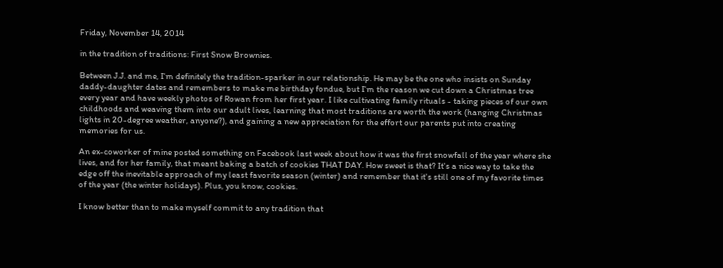Friday, November 14, 2014

in the tradition of traditions: First Snow Brownies.

Between J.J. and me, I'm definitely the tradition-sparker in our relationship. He may be the one who insists on Sunday daddy-daughter dates and remembers to make me birthday fondue, but I'm the reason we cut down a Christmas tree every year and have weekly photos of Rowan from her first year. I like cultivating family rituals - taking pieces of our own childhoods and weaving them into our adult lives, learning that most traditions are worth the work (hanging Christmas lights in 20-degree weather, anyone?), and gaining a new appreciation for the effort our parents put into creating memories for us.

An ex-coworker of mine posted something on Facebook last week about how it was the first snowfall of the year where she lives, and for her family, that meant baking a batch of cookies THAT DAY. How sweet is that? It's a nice way to take the edge off the inevitable approach of my least favorite season (winter) and remember that it's still one of my favorite times of the year (the winter holidays). Plus, you know, cookies.

I know better than to make myself commit to any tradition that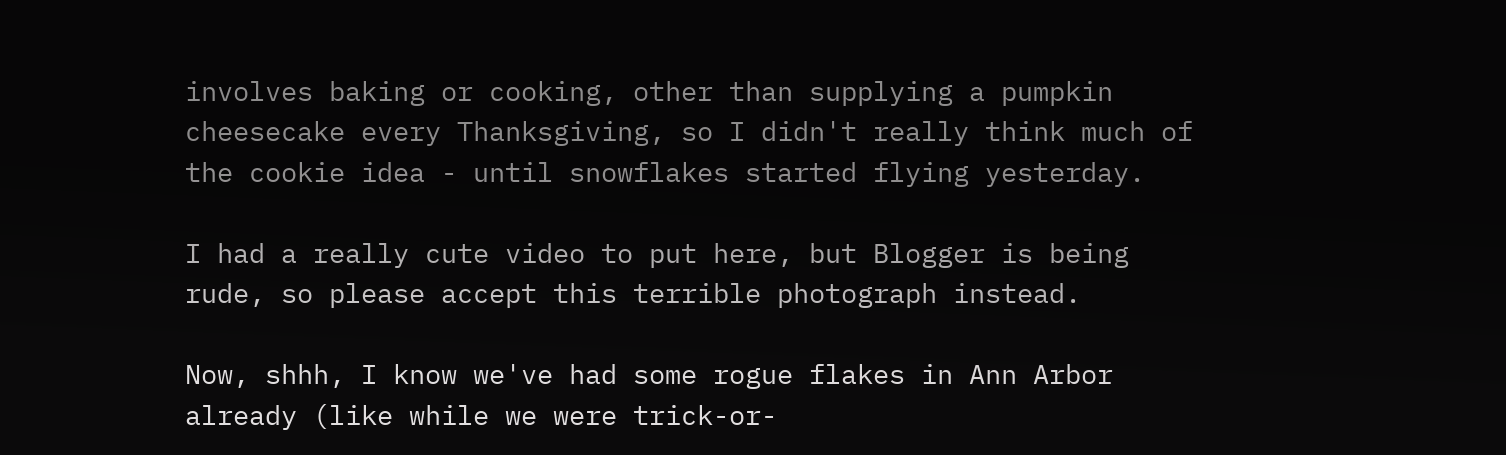involves baking or cooking, other than supplying a pumpkin cheesecake every Thanksgiving, so I didn't really think much of the cookie idea - until snowflakes started flying yesterday.

I had a really cute video to put here, but Blogger is being rude, so please accept this terrible photograph instead.

Now, shhh, I know we've had some rogue flakes in Ann Arbor already (like while we were trick-or-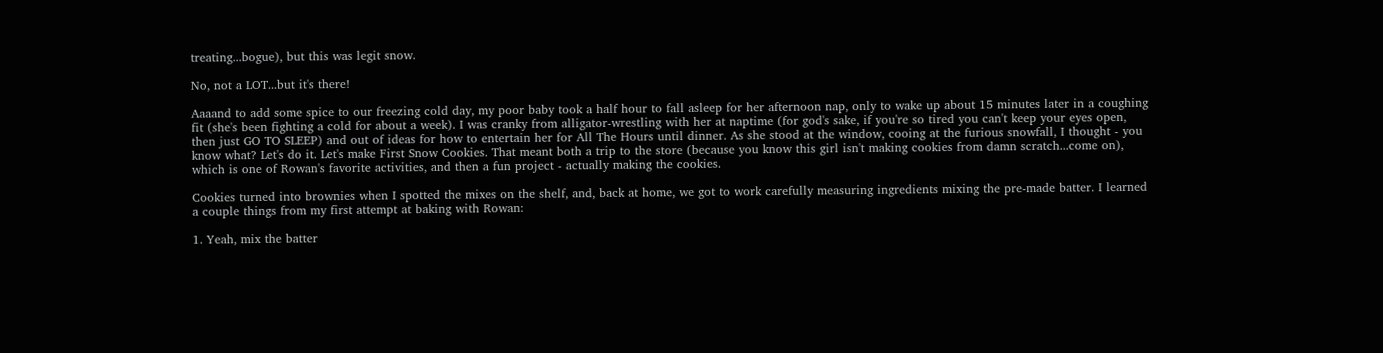treating...bogue), but this was legit snow.

No, not a LOT...but it's there!

Aaaand to add some spice to our freezing cold day, my poor baby took a half hour to fall asleep for her afternoon nap, only to wake up about 15 minutes later in a coughing fit (she's been fighting a cold for about a week). I was cranky from alligator-wrestling with her at naptime (for god's sake, if you're so tired you can't keep your eyes open, then just GO TO SLEEP) and out of ideas for how to entertain her for All The Hours until dinner. As she stood at the window, cooing at the furious snowfall, I thought - you know what? Let's do it. Let's make First Snow Cookies. That meant both a trip to the store (because you know this girl isn't making cookies from damn scratch...come on), which is one of Rowan's favorite activities, and then a fun project - actually making the cookies.

Cookies turned into brownies when I spotted the mixes on the shelf, and, back at home, we got to work carefully measuring ingredients mixing the pre-made batter. I learned a couple things from my first attempt at baking with Rowan:

1. Yeah, mix the batter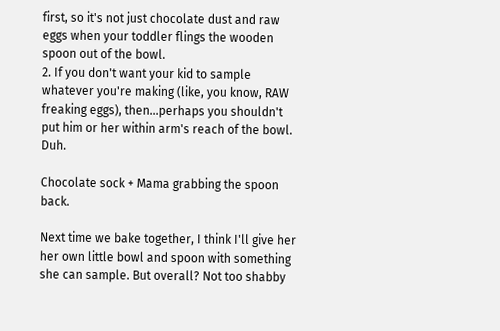first, so it's not just chocolate dust and raw eggs when your toddler flings the wooden spoon out of the bowl.
2. If you don't want your kid to sample whatever you're making (like, you know, RAW freaking eggs), then...perhaps you shouldn't put him or her within arm's reach of the bowl. Duh.

Chocolate sock + Mama grabbing the spoon back.

Next time we bake together, I think I'll give her her own little bowl and spoon with something she can sample. But overall? Not too shabby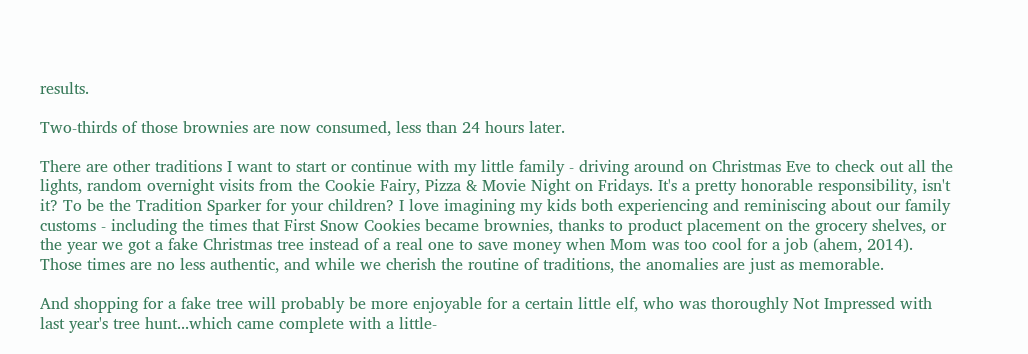results.

Two-thirds of those brownies are now consumed, less than 24 hours later.

There are other traditions I want to start or continue with my little family - driving around on Christmas Eve to check out all the lights, random overnight visits from the Cookie Fairy, Pizza & Movie Night on Fridays. It's a pretty honorable responsibility, isn't it? To be the Tradition Sparker for your children? I love imagining my kids both experiencing and reminiscing about our family customs - including the times that First Snow Cookies became brownies, thanks to product placement on the grocery shelves, or the year we got a fake Christmas tree instead of a real one to save money when Mom was too cool for a job (ahem, 2014). Those times are no less authentic, and while we cherish the routine of traditions, the anomalies are just as memorable.

And shopping for a fake tree will probably be more enjoyable for a certain little elf, who was thoroughly Not Impressed with last year's tree hunt...which came complete with a little-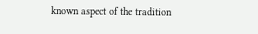known aspect of the tradition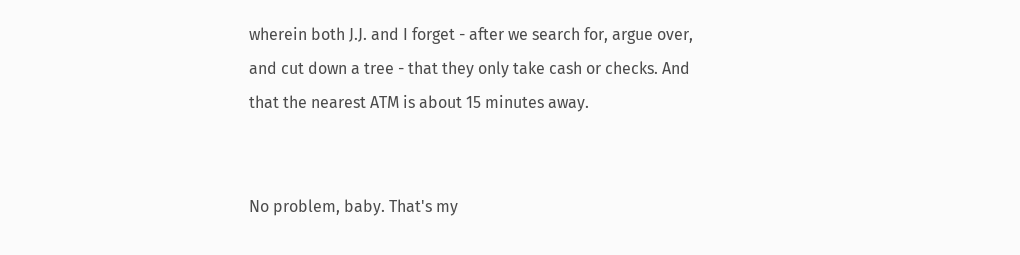wherein both J.J. and I forget - after we search for, argue over, and cut down a tree - that they only take cash or checks. And that the nearest ATM is about 15 minutes away.


No problem, baby. That's my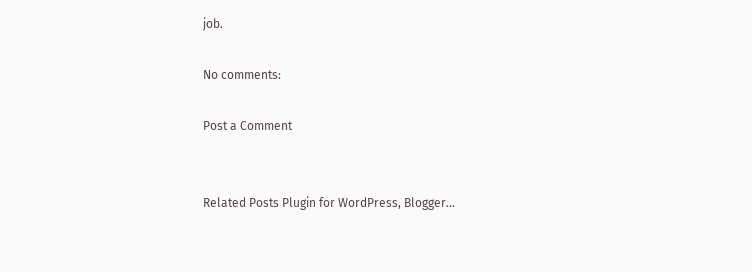job.

No comments:

Post a Comment


Related Posts Plugin for WordPress, Blogger...